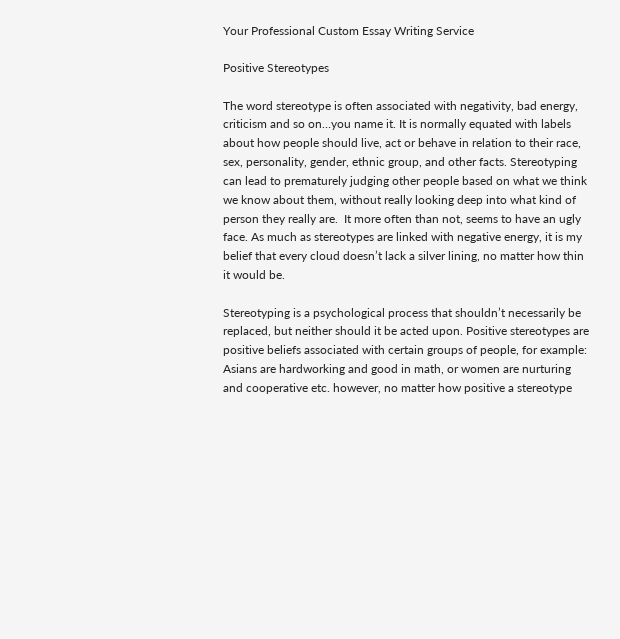Your Professional Custom Essay Writing Service

Positive Stereotypes

The word stereotype is often associated with negativity, bad energy, criticism and so on…you name it. It is normally equated with labels about how people should live, act or behave in relation to their race, sex, personality, gender, ethnic group, and other facts. Stereotyping can lead to prematurely judging other people based on what we think we know about them, without really looking deep into what kind of person they really are.  It more often than not, seems to have an ugly face. As much as stereotypes are linked with negative energy, it is my belief that every cloud doesn’t lack a silver lining, no matter how thin it would be.

Stereotyping is a psychological process that shouldn’t necessarily be replaced, but neither should it be acted upon. Positive stereotypes are positive beliefs associated with certain groups of people, for example: Asians are hardworking and good in math, or women are nurturing and cooperative etc. however, no matter how positive a stereotype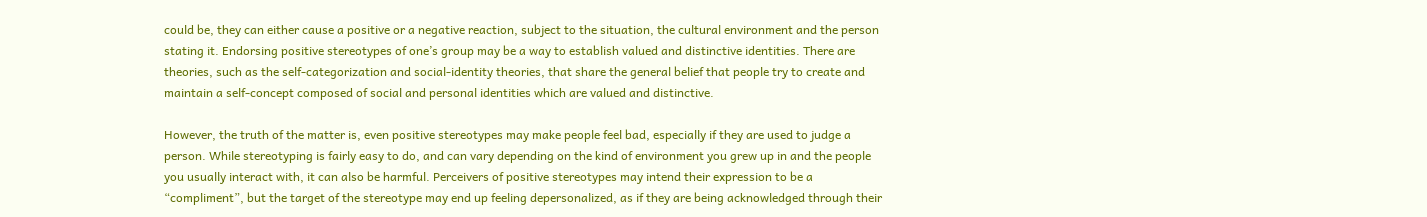could be, they can either cause a positive or a negative reaction, subject to the situation, the cultural environment and the person stating it. Endorsing positive stereotypes of one’s group may be a way to establish valued and distinctive identities. There are theories, such as the self-categorization and social-identity theories, that share the general belief that people try to create and maintain a self-concept composed of social and personal identities which are valued and distinctive.

However, the truth of the matter is, even positive stereotypes may make people feel bad, especially if they are used to judge a person. While stereotyping is fairly easy to do, and can vary depending on the kind of environment you grew up in and the people you usually interact with, it can also be harmful. Perceivers of positive stereotypes may intend their expression to be a “compliment”, but the target of the stereotype may end up feeling depersonalized, as if they are being acknowledged through their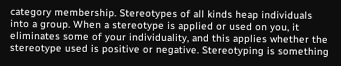category membership. Stereotypes of all kinds heap individuals into a group. When a stereotype is applied or used on you, it eliminates some of your individuality, and this applies whether the stereotype used is positive or negative. Stereotyping is something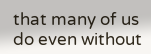that many of us do even without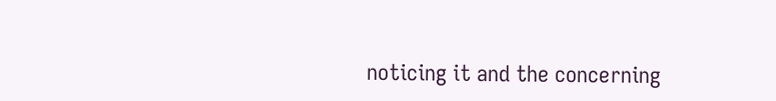noticing it and the concerning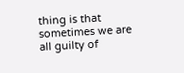thing is that sometimes we are all guilty of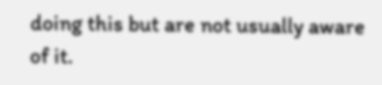doing this but are not usually aware of it.